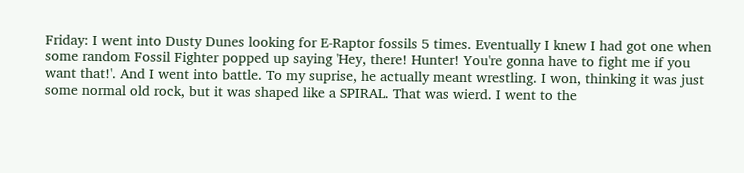Friday: I went into Dusty Dunes looking for E-Raptor fossils 5 times. Eventually I knew I had got one when some random Fossil Fighter popped up saying 'Hey, there! Hunter! You're gonna have to fight me if you want that!'. And I went into battle. To my suprise, he actually meant wrestling. I won, thinking it was just some normal old rock, but it was shaped like a SPIRAL. That was wierd. I went to the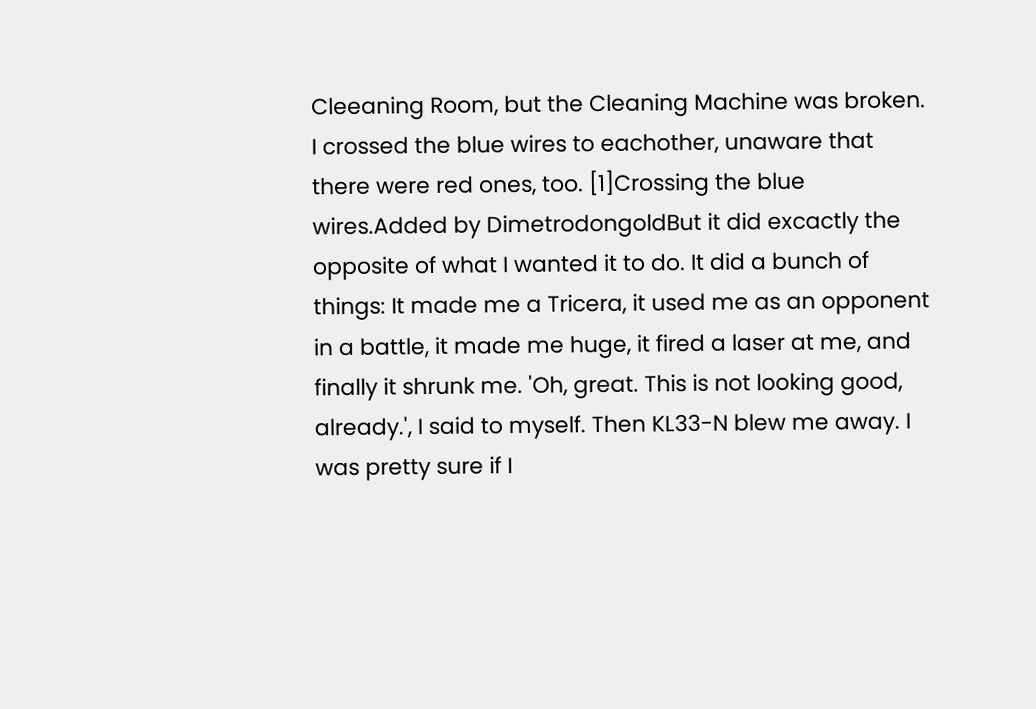Cleeaning Room, but the Cleaning Machine was broken. I crossed the blue wires to eachother, unaware that there were red ones, too. [1]Crossing the blue wires.Added by DimetrodongoldBut it did excactly the opposite of what I wanted it to do. It did a bunch of things: It made me a Tricera, it used me as an opponent in a battle, it made me huge, it fired a laser at me, and finally it shrunk me. 'Oh, great. This is not looking good, already.', I said to myself. Then KL33-N blew me away. I was pretty sure if I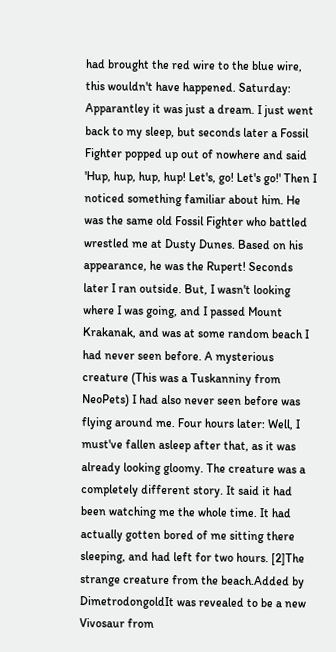had brought the red wire to the blue wire, this wouldn't have happened. Saturday: Apparantley it was just a dream. I just went back to my sleep, but seconds later a Fossil Fighter popped up out of nowhere and said 'Hup, hup, hup, hup! Let's, go! Let's go!' Then I noticed something familiar about him. He was the same old Fossil Fighter who battled wrestled me at Dusty Dunes. Based on his appearance, he was the Rupert! Seconds later I ran outside. But, I wasn't looking where I was going, and I passed Mount Krakanak, and was at some random beach I had never seen before. A mysterious creature (This was a Tuskanniny from NeoPets) I had also never seen before was flying around me. Four hours later: Well, I must've fallen asleep after that, as it was already looking gloomy. The creature was a completely different story. It said it had been watching me the whole time. It had actually gotten bored of me sitting there sleeping, and had left for two hours. [2]The strange creature from the beach.Added by DimetrodongoldIt was revealed to be a new Vivosaur from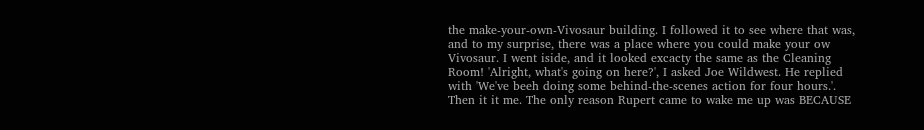the make-your-own-Vivosaur building. I followed it to see where that was, and to my surprise, there was a place where you could make your ow Vivosaur. I went iside, and it looked excacty the same as the Cleaning Room! 'Alright, what's going on here?', I asked Joe Wildwest. He replied with 'We've beeh doing some behind-the-scenes action for four hours.'. Then it it me. The only reason Rupert came to wake me up was BECAUSE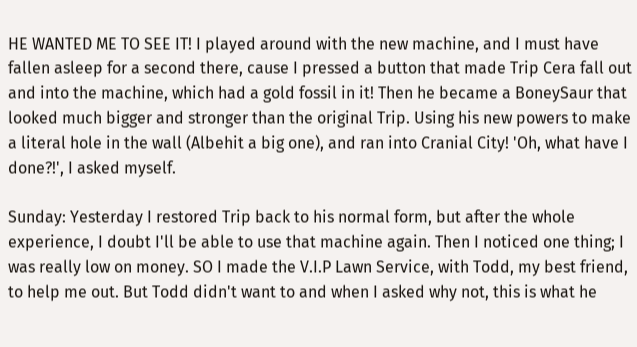HE WANTED ME TO SEE IT! I played around with the new machine, and I must have fallen asleep for a second there, cause I pressed a button that made Trip Cera fall out and into the machine, which had a gold fossil in it! Then he became a BoneySaur that looked much bigger and stronger than the original Trip. Using his new powers to make a literal hole in the wall (Albehit a big one), and ran into Cranial City! 'Oh, what have I done?!', I asked myself.

Sunday: Yesterday I restored Trip back to his normal form, but after the whole experience, I doubt I'll be able to use that machine again. Then I noticed one thing; I was really low on money. SO I made the V.I.P Lawn Service, with Todd, my best friend, to help me out. But Todd didn't want to and when I asked why not, this is what he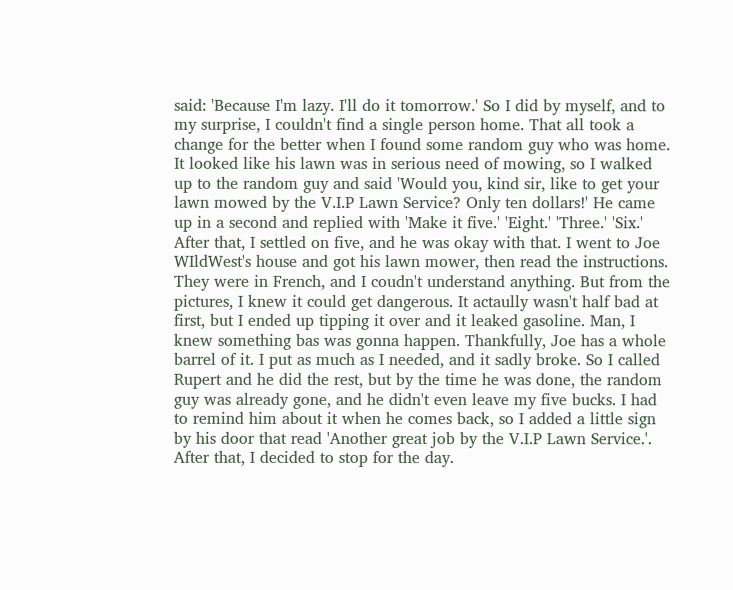said: 'Because I'm lazy. I'll do it tomorrow.' So I did by myself, and to my surprise, I couldn't find a single person home. That all took a change for the better when I found some random guy who was home. It looked like his lawn was in serious need of mowing, so I walked up to the random guy and said 'Would you, kind sir, like to get your lawn mowed by the V.I.P Lawn Service? Only ten dollars!' He came up in a second and replied with 'Make it five.' 'Eight.' 'Three.' 'Six.' After that, I settled on five, and he was okay with that. I went to Joe WIldWest's house and got his lawn mower, then read the instructions. They were in French, and I coudn't understand anything. But from the pictures, I knew it could get dangerous. It actaully wasn't half bad at first, but I ended up tipping it over and it leaked gasoline. Man, I knew something bas was gonna happen. Thankfully, Joe has a whole barrel of it. I put as much as I needed, and it sadly broke. So I called Rupert and he did the rest, but by the time he was done, the random guy was already gone, and he didn't even leave my five bucks. I had to remind him about it when he comes back, so I added a little sign by his door that read 'Another great job by the V.I.P Lawn Service.'. After that, I decided to stop for the day.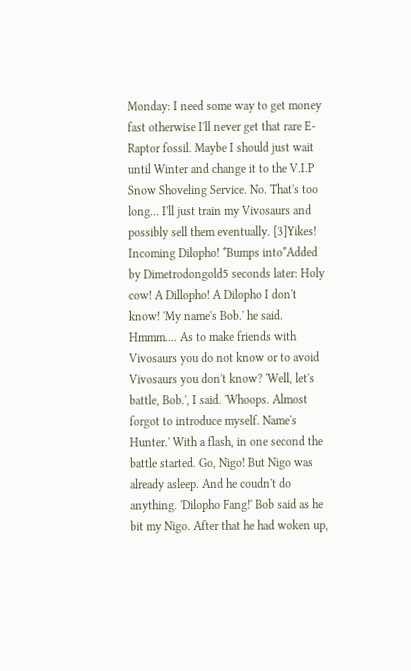Monday: I need some way to get money fast otherwise I'll never get that rare E-Raptor fossil. Maybe I should just wait until Winter and change it to the V.I.P Snow Shoveling Service. No. That's too long... I'll just train my Vivosaurs and possibly sell them eventually. [3]Yikes! Incoming Dilopho! *Bumps into*Added by Dimetrodongold5 seconds later: Holy cow! A Dillopho! A Dilopho I don't know! 'My name's Bob.' he said. Hmmm.... As to make friends with Vivosaurs you do not know or to avoid Vivosaurs you don't know? 'Well, let's battle, Bob.', I said. 'Whoops. Almost forgot to introduce myself. Name's Hunter.' With a flash, in one second the battle started. Go, Nigo! But Nigo was already asleep. And he coudn't do anything. 'Dilopho Fang!' Bob said as he bit my Nigo. After that he had woken up,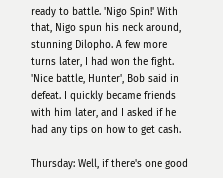ready to battle. 'Nigo Spin!' With that, Nigo spun his neck around, stunning Dilopho. A few more turns later, I had won the fight. 'Nice battle, Hunter', Bob said in defeat. I quickly became friends with him later, and I asked if he had any tips on how to get cash.

Thursday: Well, if there's one good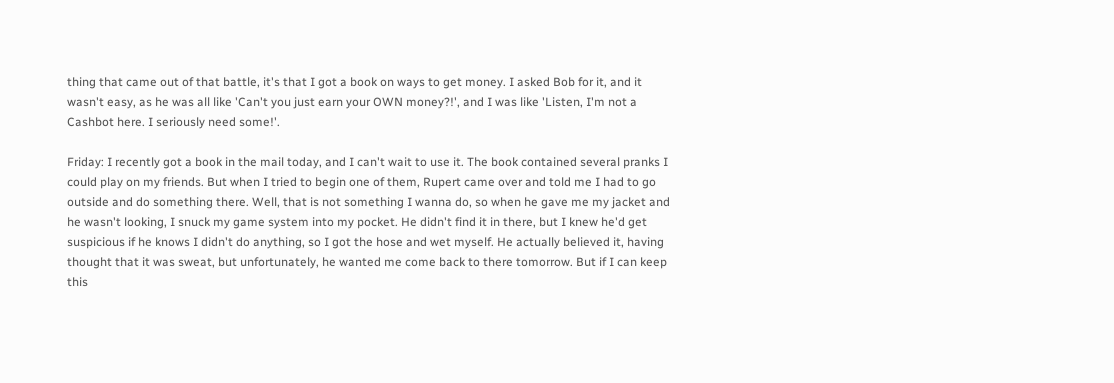thing that came out of that battle, it's that I got a book on ways to get money. I asked Bob for it, and it wasn't easy, as he was all like 'Can't you just earn your OWN money?!', and I was like 'Listen, I'm not a Cashbot here. I seriously need some!'.

Friday: I recently got a book in the mail today, and I can't wait to use it. The book contained several pranks I could play on my friends. But when I tried to begin one of them, Rupert came over and told me I had to go outside and do something there. Well, that is not something I wanna do, so when he gave me my jacket and he wasn't looking, I snuck my game system into my pocket. He didn't find it in there, but I knew he'd get suspicious if he knows I didn't do anything, so I got the hose and wet myself. He actually believed it, having thought that it was sweat, but unfortunately, he wanted me come back to there tomorrow. But if I can keep this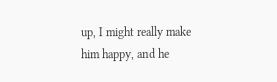up, I might really make him happy, and he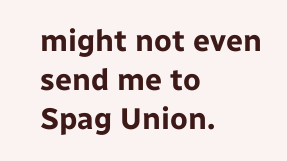might not even send me to Spag Union.